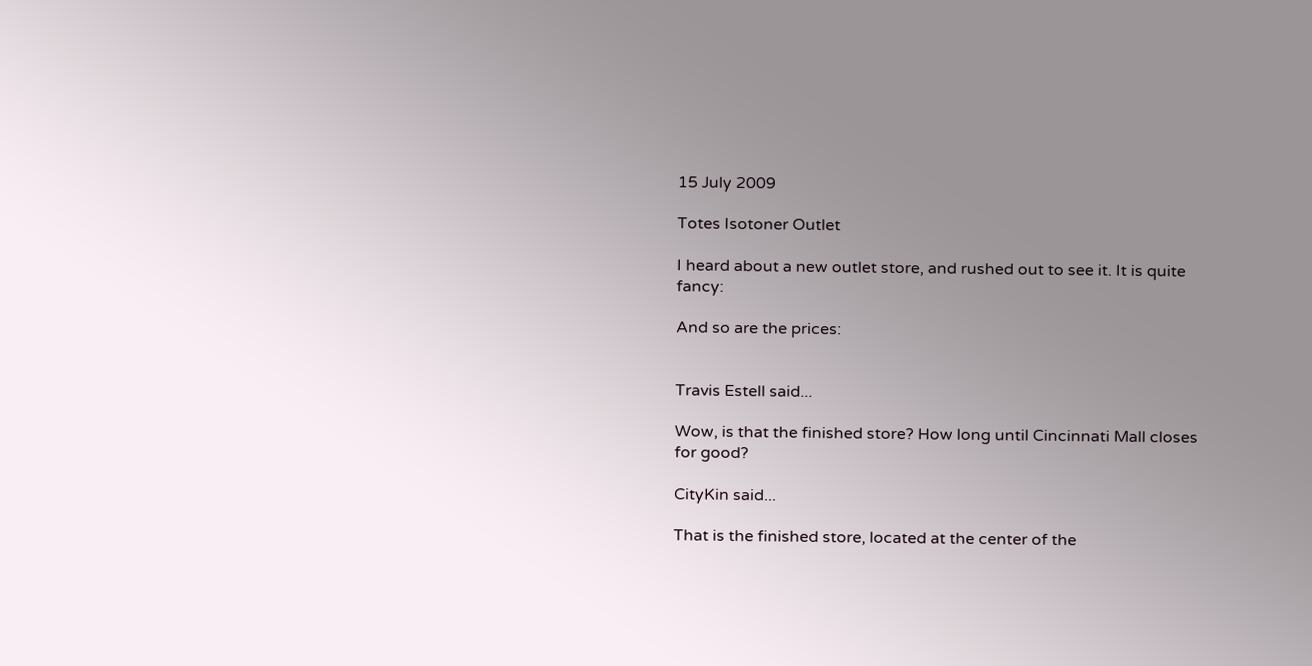15 July 2009

Totes Isotoner Outlet

I heard about a new outlet store, and rushed out to see it. It is quite fancy:

And so are the prices:


Travis Estell said...

Wow, is that the finished store? How long until Cincinnati Mall closes for good?

CityKin said...

That is the finished store, located at the center of the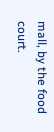mall, by the food court.